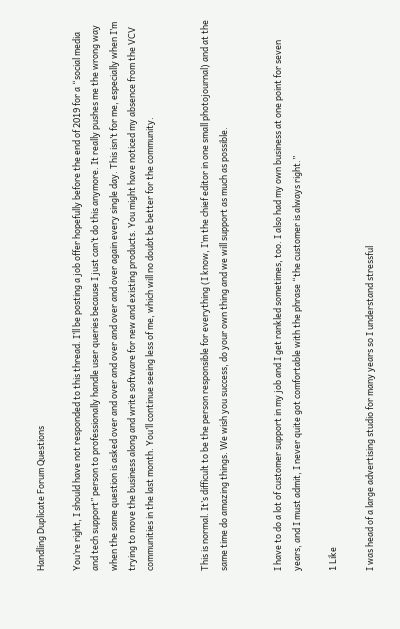Handling Duplicate Forum Questions

You’re right, I should have not responded to this thread. I’ll be posting a job offer hopefully before the end of 2019 for a “social media and tech support” person to professionally handle user queries because I just can’t do this anymore. It really pushes me the wrong way when the same question is asked over and over and over and over and over again every single day. This isn’t for me, especially when I’m trying to move the business along and write software for new and existing products. You might have noticed my absence from the VCV communities in the last month. You’ll continue seeing less of me, which will no doubt be better for the community.


This is normal. It’s difficult to be the person responsible for everything (I know, I’m the chief editor in one small photojournal) and at the same time do amazing things. We wish you success, do your own thing and we will support as much as possible.


I have to do a lot of customer support in my job and I get rankled sometimes, too. I also had my own business at one point for seven years, and I must admit, I never quite got comfortable with the phrase “the customer is always right.”

1 Like

I was head of a large advertising studio for many years so I understand stressful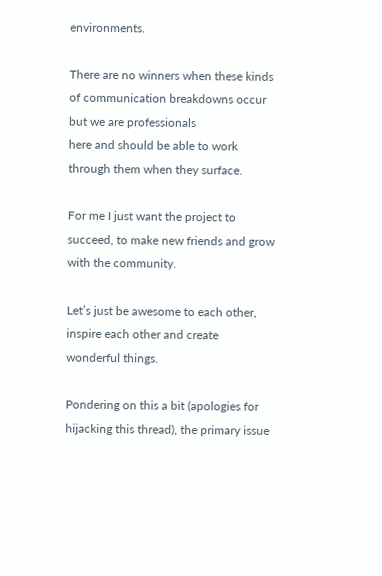environments.

There are no winners when these kinds of communication breakdowns occur but we are professionals
here and should be able to work through them when they surface.

For me I just want the project to succeed, to make new friends and grow with the community.

Let’s just be awesome to each other, inspire each other and create wonderful things.

Pondering on this a bit (apologies for hijacking this thread), the primary issue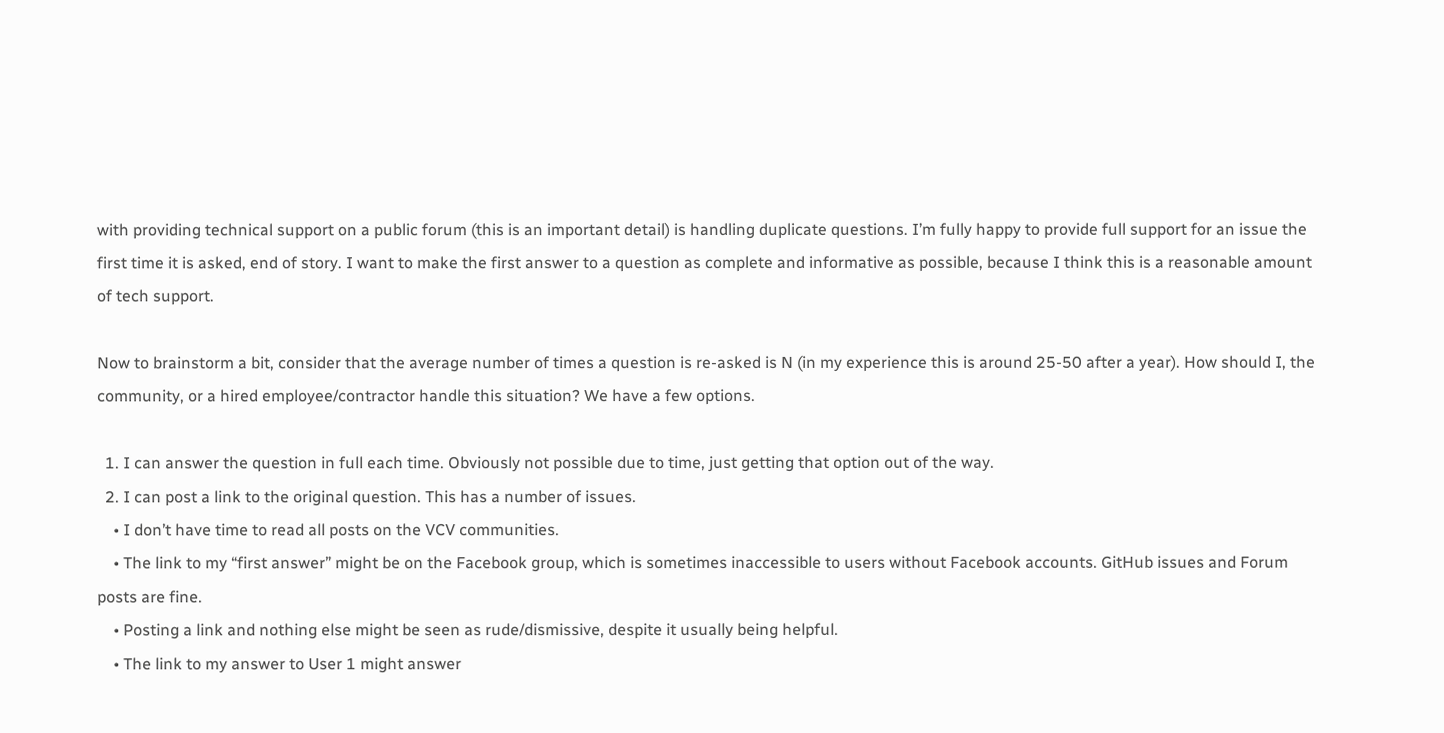with providing technical support on a public forum (this is an important detail) is handling duplicate questions. I’m fully happy to provide full support for an issue the first time it is asked, end of story. I want to make the first answer to a question as complete and informative as possible, because I think this is a reasonable amount of tech support.

Now to brainstorm a bit, consider that the average number of times a question is re-asked is N (in my experience this is around 25-50 after a year). How should I, the community, or a hired employee/contractor handle this situation? We have a few options.

  1. I can answer the question in full each time. Obviously not possible due to time, just getting that option out of the way.
  2. I can post a link to the original question. This has a number of issues.
    • I don’t have time to read all posts on the VCV communities.
    • The link to my “first answer” might be on the Facebook group, which is sometimes inaccessible to users without Facebook accounts. GitHub issues and Forum posts are fine.
    • Posting a link and nothing else might be seen as rude/dismissive, despite it usually being helpful.
    • The link to my answer to User 1 might answer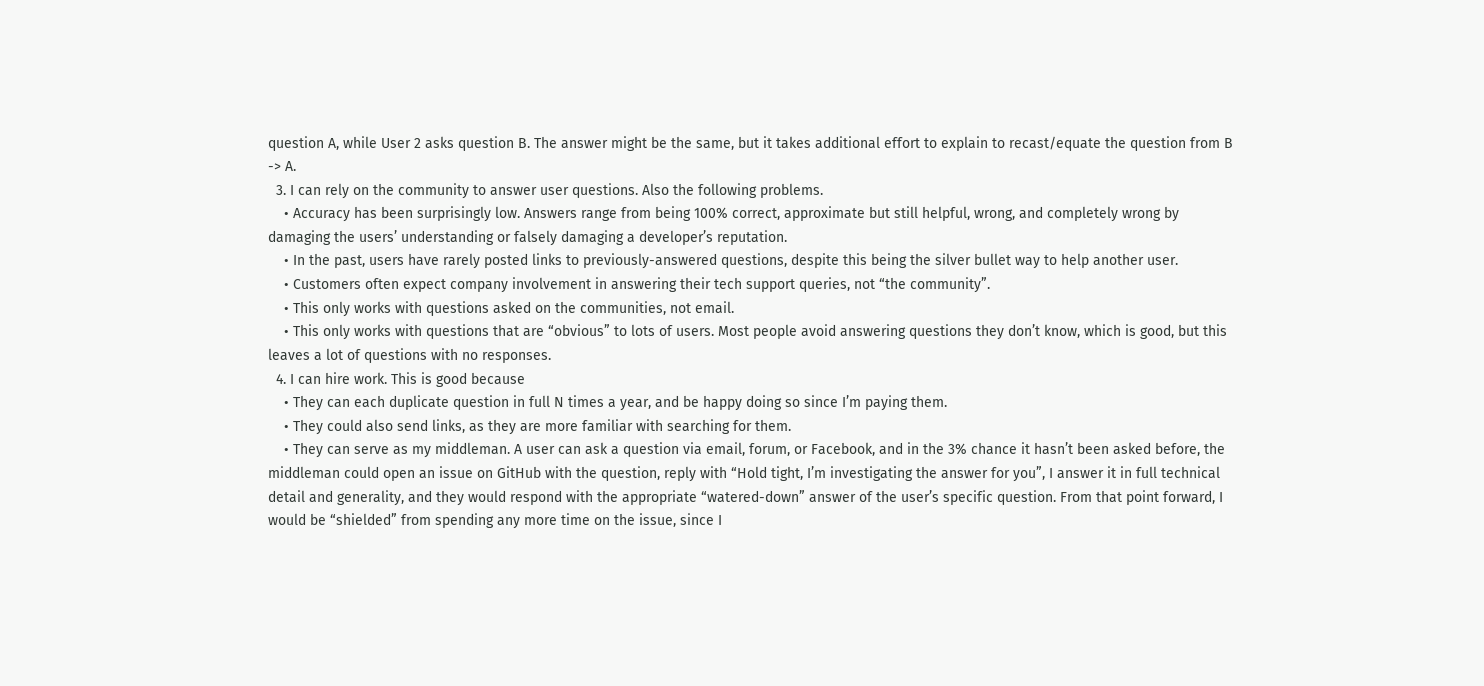question A, while User 2 asks question B. The answer might be the same, but it takes additional effort to explain to recast/equate the question from B -> A.
  3. I can rely on the community to answer user questions. Also the following problems.
    • Accuracy has been surprisingly low. Answers range from being 100% correct, approximate but still helpful, wrong, and completely wrong by damaging the users’ understanding or falsely damaging a developer’s reputation.
    • In the past, users have rarely posted links to previously-answered questions, despite this being the silver bullet way to help another user.
    • Customers often expect company involvement in answering their tech support queries, not “the community”.
    • This only works with questions asked on the communities, not email.
    • This only works with questions that are “obvious” to lots of users. Most people avoid answering questions they don’t know, which is good, but this leaves a lot of questions with no responses.
  4. I can hire work. This is good because
    • They can each duplicate question in full N times a year, and be happy doing so since I’m paying them.
    • They could also send links, as they are more familiar with searching for them.
    • They can serve as my middleman. A user can ask a question via email, forum, or Facebook, and in the 3% chance it hasn’t been asked before, the middleman could open an issue on GitHub with the question, reply with “Hold tight, I’m investigating the answer for you”, I answer it in full technical detail and generality, and they would respond with the appropriate “watered-down” answer of the user’s specific question. From that point forward, I would be “shielded” from spending any more time on the issue, since I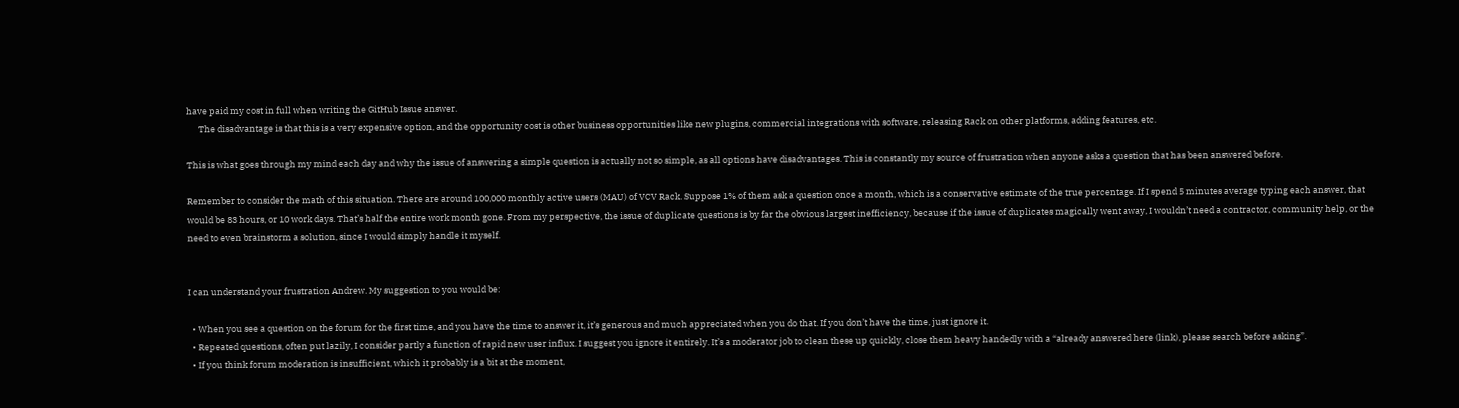have paid my cost in full when writing the GitHub Issue answer.
      The disadvantage is that this is a very expensive option, and the opportunity cost is other business opportunities like new plugins, commercial integrations with software, releasing Rack on other platforms, adding features, etc.

This is what goes through my mind each day and why the issue of answering a simple question is actually not so simple, as all options have disadvantages. This is constantly my source of frustration when anyone asks a question that has been answered before.

Remember to consider the math of this situation. There are around 100,000 monthly active users (MAU) of VCV Rack. Suppose 1% of them ask a question once a month, which is a conservative estimate of the true percentage. If I spend 5 minutes average typing each answer, that would be 83 hours, or 10 work days. That’s half the entire work month gone. From my perspective, the issue of duplicate questions is by far the obvious largest inefficiency, because if the issue of duplicates magically went away, I wouldn’t need a contractor, community help, or the need to even brainstorm a solution, since I would simply handle it myself.


I can understand your frustration Andrew. My suggestion to you would be:

  • When you see a question on the forum for the first time, and you have the time to answer it, it’s generous and much appreciated when you do that. If you don’t have the time, just ignore it.
  • Repeated questions, often put lazily, I consider partly a function of rapid new user influx. I suggest you ignore it entirely. It’s a moderator job to clean these up quickly, close them heavy handedly with a “already answered here (link), please search before asking”.
  • If you think forum moderation is insufficient, which it probably is a bit at the moment,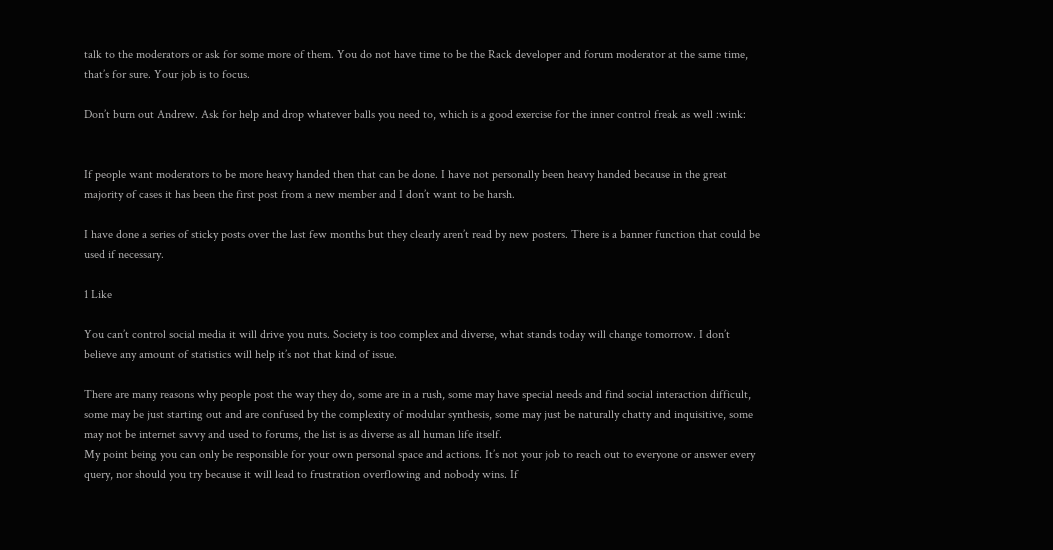talk to the moderators or ask for some more of them. You do not have time to be the Rack developer and forum moderator at the same time, that’s for sure. Your job is to focus.

Don’t burn out Andrew. Ask for help and drop whatever balls you need to, which is a good exercise for the inner control freak as well :wink:


If people want moderators to be more heavy handed then that can be done. I have not personally been heavy handed because in the great majority of cases it has been the first post from a new member and I don’t want to be harsh.

I have done a series of sticky posts over the last few months but they clearly aren’t read by new posters. There is a banner function that could be used if necessary.

1 Like

You can’t control social media it will drive you nuts. Society is too complex and diverse, what stands today will change tomorrow. I don’t believe any amount of statistics will help it’s not that kind of issue.

There are many reasons why people post the way they do, some are in a rush, some may have special needs and find social interaction difficult, some may be just starting out and are confused by the complexity of modular synthesis, some may just be naturally chatty and inquisitive, some may not be internet savvy and used to forums, the list is as diverse as all human life itself.
My point being you can only be responsible for your own personal space and actions. It’s not your job to reach out to everyone or answer every query, nor should you try because it will lead to frustration overflowing and nobody wins. If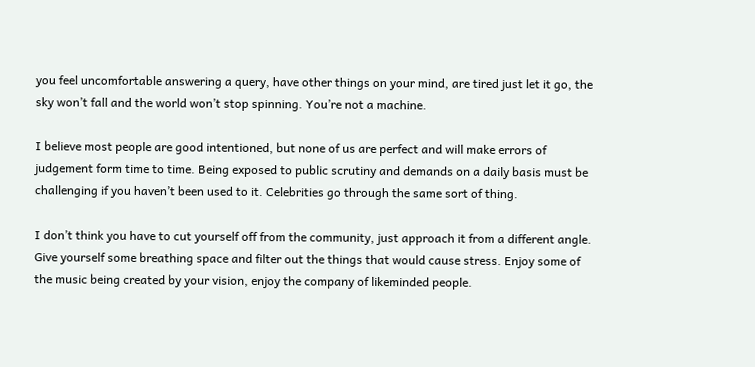you feel uncomfortable answering a query, have other things on your mind, are tired just let it go, the sky won’t fall and the world won’t stop spinning. You’re not a machine.

I believe most people are good intentioned, but none of us are perfect and will make errors of judgement form time to time. Being exposed to public scrutiny and demands on a daily basis must be challenging if you haven’t been used to it. Celebrities go through the same sort of thing.

I don’t think you have to cut yourself off from the community, just approach it from a different angle. Give yourself some breathing space and filter out the things that would cause stress. Enjoy some of the music being created by your vision, enjoy the company of likeminded people.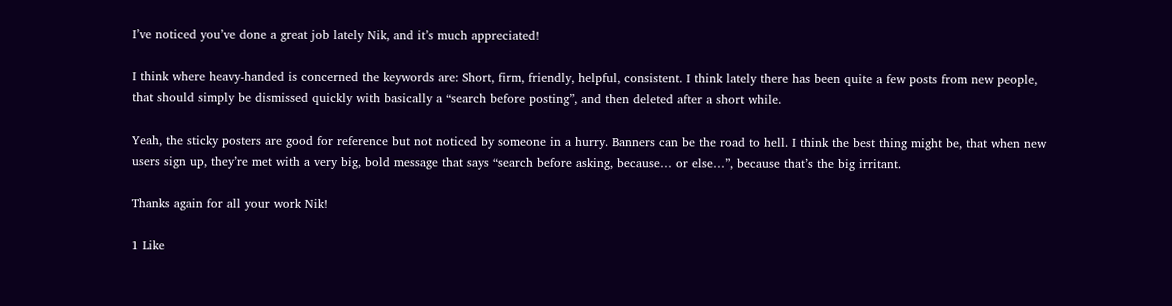I’ve noticed you’ve done a great job lately Nik, and it’s much appreciated!

I think where heavy-handed is concerned the keywords are: Short, firm, friendly, helpful, consistent. I think lately there has been quite a few posts from new people, that should simply be dismissed quickly with basically a “search before posting”, and then deleted after a short while.

Yeah, the sticky posters are good for reference but not noticed by someone in a hurry. Banners can be the road to hell. I think the best thing might be, that when new users sign up, they’re met with a very big, bold message that says “search before asking, because… or else…”, because that’s the big irritant.

Thanks again for all your work Nik!

1 Like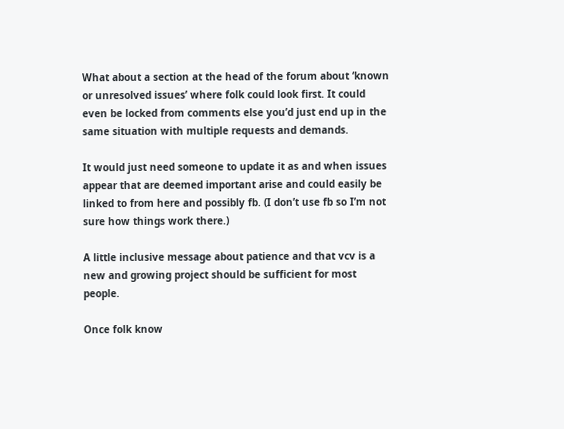What about a section at the head of the forum about ‘known or unresolved issues’ where folk could look first. It could even be locked from comments else you’d just end up in the same situation with multiple requests and demands.

It would just need someone to update it as and when issues appear that are deemed important arise and could easily be linked to from here and possibly fb. (I don’t use fb so I’m not sure how things work there.)

A little inclusive message about patience and that vcv is a new and growing project should be sufficient for most people.

Once folk know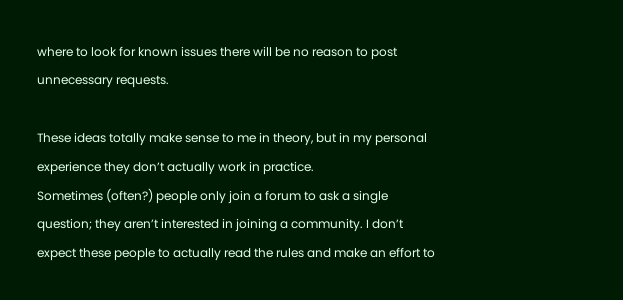where to look for known issues there will be no reason to post unnecessary requests.

These ideas totally make sense to me in theory, but in my personal experience they don’t actually work in practice.
Sometimes (often?) people only join a forum to ask a single question; they aren’t interested in joining a community. I don’t expect these people to actually read the rules and make an effort to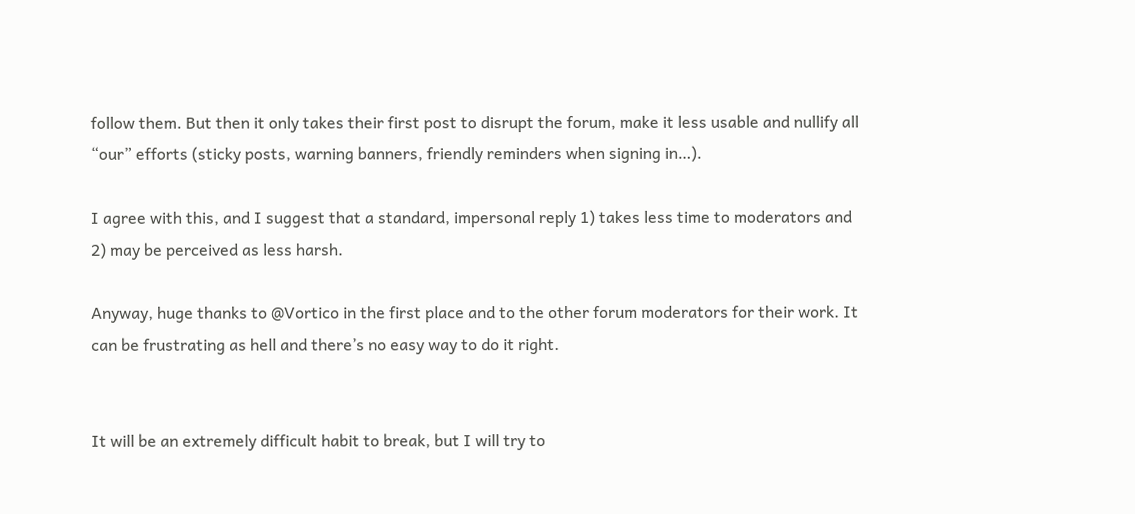follow them. But then it only takes their first post to disrupt the forum, make it less usable and nullify all “our” efforts (sticky posts, warning banners, friendly reminders when signing in…).

I agree with this, and I suggest that a standard, impersonal reply 1) takes less time to moderators and 2) may be perceived as less harsh.

Anyway, huge thanks to @Vortico in the first place and to the other forum moderators for their work. It can be frustrating as hell and there’s no easy way to do it right.


It will be an extremely difficult habit to break, but I will try to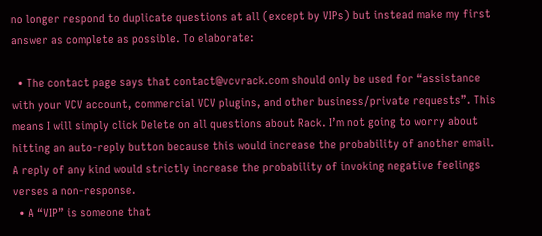no longer respond to duplicate questions at all (except by VIPs) but instead make my first answer as complete as possible. To elaborate:

  • The contact page says that contact@vcvrack.com should only be used for “assistance with your VCV account, commercial VCV plugins, and other business/private requests”. This means I will simply click Delete on all questions about Rack. I’m not going to worry about hitting an auto-reply button because this would increase the probability of another email. A reply of any kind would strictly increase the probability of invoking negative feelings verses a non-response.
  • A “VIP” is someone that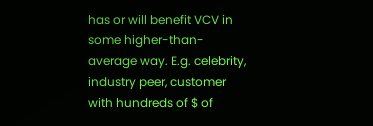has or will benefit VCV in some higher-than-average way. E.g. celebrity, industry peer, customer with hundreds of $ of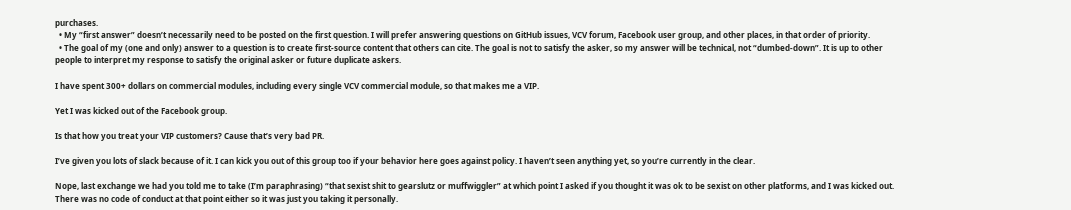purchases.
  • My “first answer” doesn’t necessarily need to be posted on the first question. I will prefer answering questions on GitHub issues, VCV forum, Facebook user group, and other places, in that order of priority.
  • The goal of my (one and only) answer to a question is to create first-source content that others can cite. The goal is not to satisfy the asker, so my answer will be technical, not “dumbed-down”. It is up to other people to interpret my response to satisfy the original asker or future duplicate askers.

I have spent 300+ dollars on commercial modules, including every single VCV commercial module, so that makes me a VIP.

Yet I was kicked out of the Facebook group.

Is that how you treat your VIP customers? Cause that’s very bad PR.

I’ve given you lots of slack because of it. I can kick you out of this group too if your behavior here goes against policy. I haven’t seen anything yet, so you’re currently in the clear.

Nope, last exchange we had you told me to take (I’m paraphrasing) “that sexist shit to gearslutz or muffwiggler” at which point I asked if you thought it was ok to be sexist on other platforms, and I was kicked out. There was no code of conduct at that point either so it was just you taking it personally.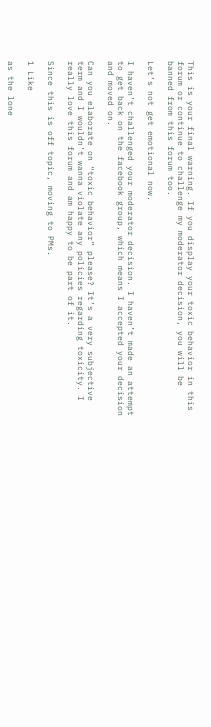This is your final warning. If you display your toxic behavior in this forum or continue to challenge my moderator decision, you will be banned from this forum too.

Let’s not get emotional now.

I haven’t challenged your moderator decision. I haven’t made an attempt to get back on the facebook group, which means I accepted your decision and moved on.

Can you elaborate on “toxic behavior” please? It’s a very subjective term and I wouldn’t wanna violate any policies regarding toxicity. I really love this forum and am happy to be part of it.

Since this is off topic, moving to PMs.

1 Like

as the lone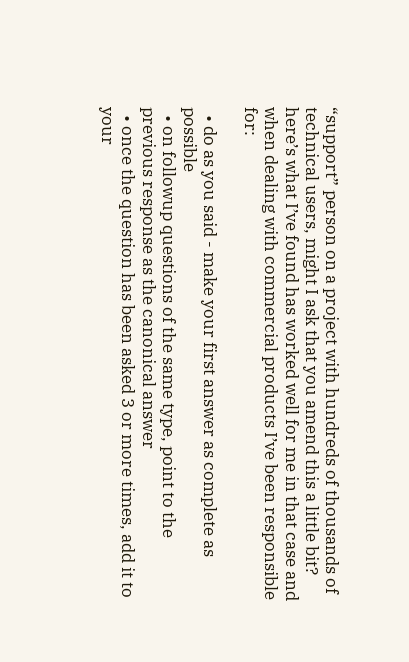“support” person on a project with hundreds of thousands of technical users, might I ask that you amend this a little bit? here’s what I’ve found has worked well for me in that case and when dealing with commercial products I’ve been responsible for:

  • do as you said - make your first answer as complete as possible
  • on followup questions of the same type, point to the previous response as the canonical answer
  • once the question has been asked 3 or more times, add it to your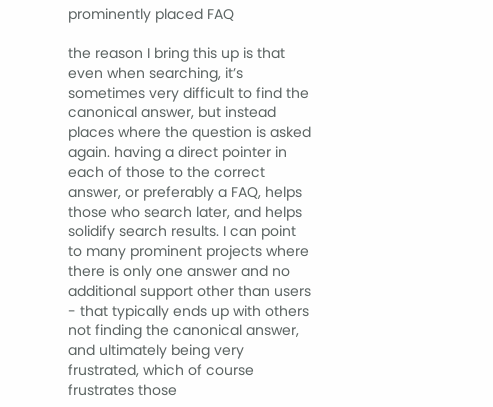prominently placed FAQ

the reason I bring this up is that even when searching, it’s sometimes very difficult to find the canonical answer, but instead places where the question is asked again. having a direct pointer in each of those to the correct answer, or preferably a FAQ, helps those who search later, and helps solidify search results. I can point to many prominent projects where there is only one answer and no additional support other than users - that typically ends up with others not finding the canonical answer, and ultimately being very frustrated, which of course frustrates those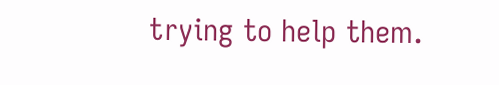trying to help them.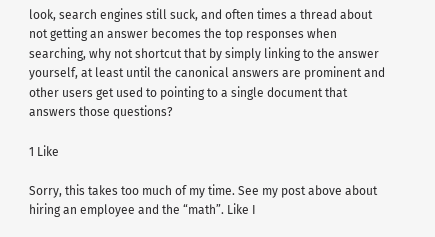look, search engines still suck, and often times a thread about not getting an answer becomes the top responses when searching, why not shortcut that by simply linking to the answer yourself, at least until the canonical answers are prominent and other users get used to pointing to a single document that answers those questions?

1 Like

Sorry, this takes too much of my time. See my post above about hiring an employee and the “math”. Like I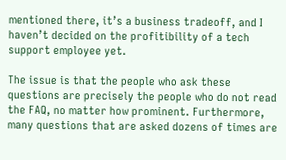mentioned there, it’s a business tradeoff, and I haven’t decided on the profitibility of a tech support employee yet.

The issue is that the people who ask these questions are precisely the people who do not read the FAQ, no matter how prominent. Furthermore, many questions that are asked dozens of times are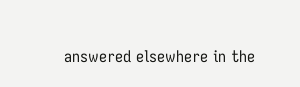answered elsewhere in the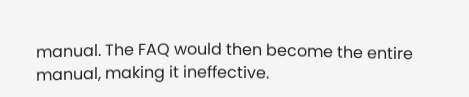manual. The FAQ would then become the entire manual, making it ineffective.